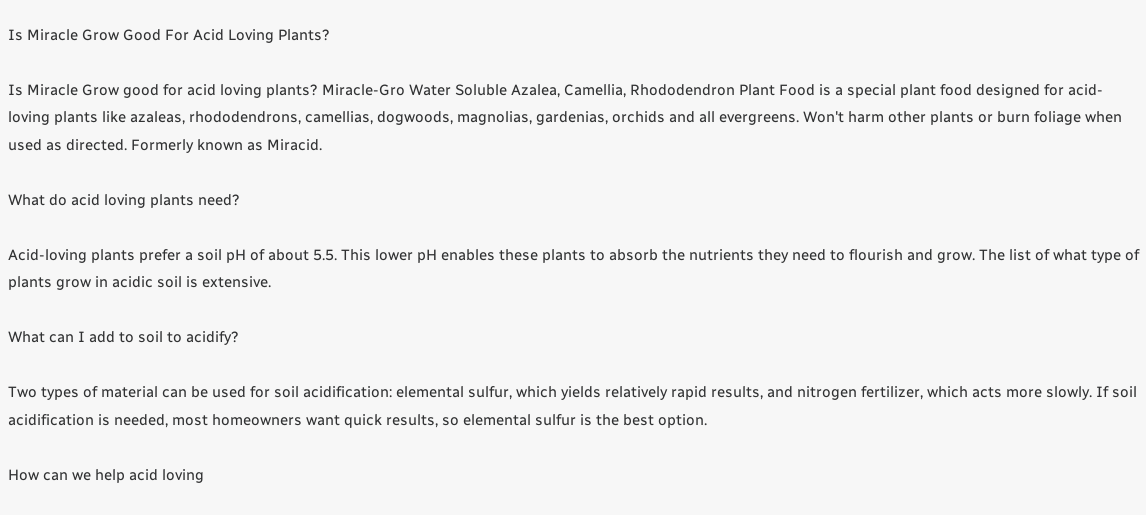Is Miracle Grow Good For Acid Loving Plants?

Is Miracle Grow good for acid loving plants? Miracle-Gro Water Soluble Azalea, Camellia, Rhododendron Plant Food is a special plant food designed for acid-loving plants like azaleas, rhododendrons, camellias, dogwoods, magnolias, gardenias, orchids and all evergreens. Won't harm other plants or burn foliage when used as directed. Formerly known as Miracid.

What do acid loving plants need?

Acid-loving plants prefer a soil pH of about 5.5. This lower pH enables these plants to absorb the nutrients they need to flourish and grow. The list of what type of plants grow in acidic soil is extensive.

What can I add to soil to acidify?

Two types of material can be used for soil acidification: elemental sulfur, which yields relatively rapid results, and nitrogen fertilizer, which acts more slowly. If soil acidification is needed, most homeowners want quick results, so elemental sulfur is the best option.

How can we help acid loving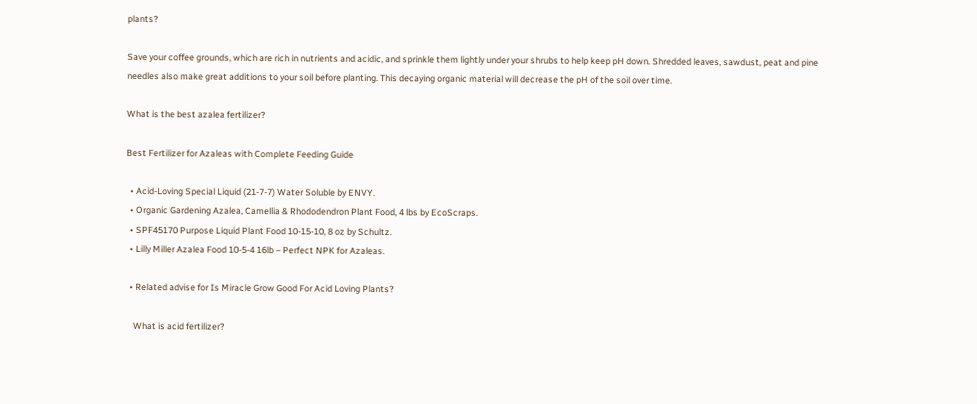plants?

Save your coffee grounds, which are rich in nutrients and acidic, and sprinkle them lightly under your shrubs to help keep pH down. Shredded leaves, sawdust, peat and pine needles also make great additions to your soil before planting. This decaying organic material will decrease the pH of the soil over time.

What is the best azalea fertilizer?

Best Fertilizer for Azaleas with Complete Feeding Guide

  • Acid-Loving Special Liquid (21-7-7) Water Soluble by ENVY.
  • Organic Gardening Azalea, Camellia & Rhododendron Plant Food, 4 lbs by EcoScraps.
  • SPF45170 Purpose Liquid Plant Food 10-15-10, 8 oz by Schultz.
  • Lilly Miller Azalea Food 10-5-4 16lb – Perfect NPK for Azaleas.

  • Related advise for Is Miracle Grow Good For Acid Loving Plants?

    What is acid fertilizer?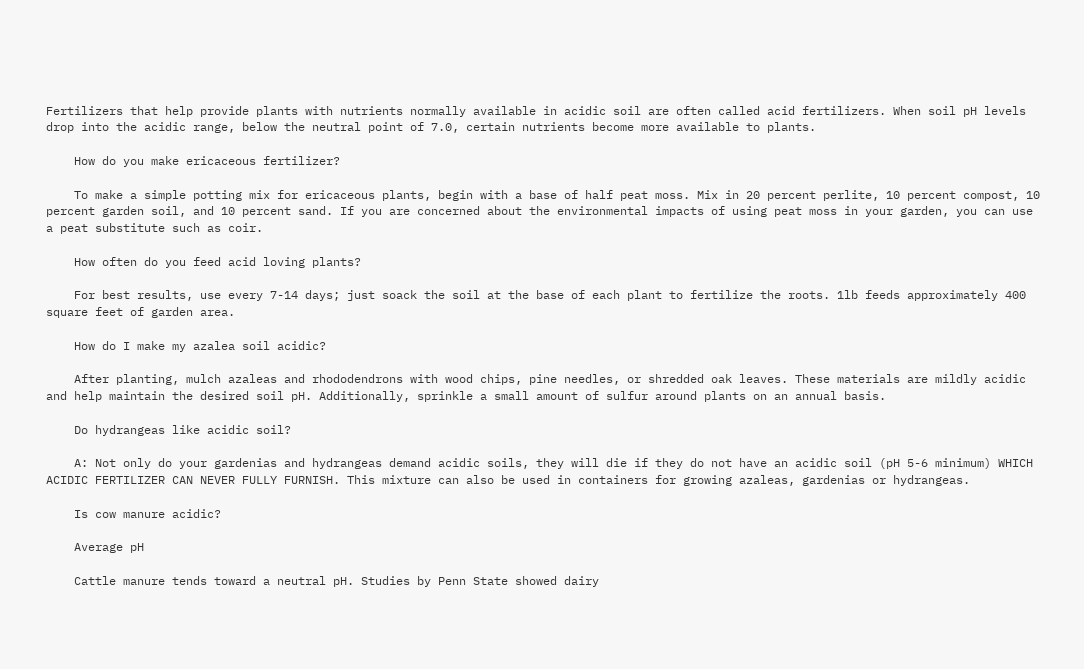Fertilizers that help provide plants with nutrients normally available in acidic soil are often called acid fertilizers. When soil pH levels drop into the acidic range, below the neutral point of 7.0, certain nutrients become more available to plants.

    How do you make ericaceous fertilizer?

    To make a simple potting mix for ericaceous plants, begin with a base of half peat moss. Mix in 20 percent perlite, 10 percent compost, 10 percent garden soil, and 10 percent sand. If you are concerned about the environmental impacts of using peat moss in your garden, you can use a peat substitute such as coir.

    How often do you feed acid loving plants?

    For best results, use every 7-14 days; just soack the soil at the base of each plant to fertilize the roots. 1lb feeds approximately 400 square feet of garden area.

    How do I make my azalea soil acidic?

    After planting, mulch azaleas and rhododendrons with wood chips, pine needles, or shredded oak leaves. These materials are mildly acidic and help maintain the desired soil pH. Additionally, sprinkle a small amount of sulfur around plants on an annual basis.

    Do hydrangeas like acidic soil?

    A: Not only do your gardenias and hydrangeas demand acidic soils, they will die if they do not have an acidic soil (pH 5-6 minimum) WHICH ACIDIC FERTILIZER CAN NEVER FULLY FURNISH. This mixture can also be used in containers for growing azaleas, gardenias or hydrangeas.

    Is cow manure acidic?

    Average pH

    Cattle manure tends toward a neutral pH. Studies by Penn State showed dairy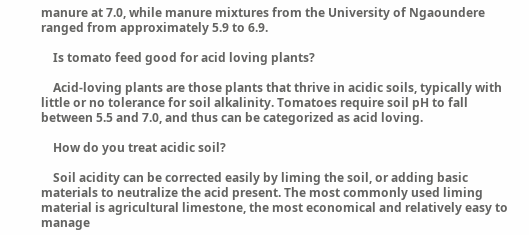manure at 7.0, while manure mixtures from the University of Ngaoundere ranged from approximately 5.9 to 6.9.

    Is tomato feed good for acid loving plants?

    Acid-loving plants are those plants that thrive in acidic soils, typically with little or no tolerance for soil alkalinity. Tomatoes require soil pH to fall between 5.5 and 7.0, and thus can be categorized as acid loving.

    How do you treat acidic soil?

    Soil acidity can be corrected easily by liming the soil, or adding basic materials to neutralize the acid present. The most commonly used liming material is agricultural limestone, the most economical and relatively easy to manage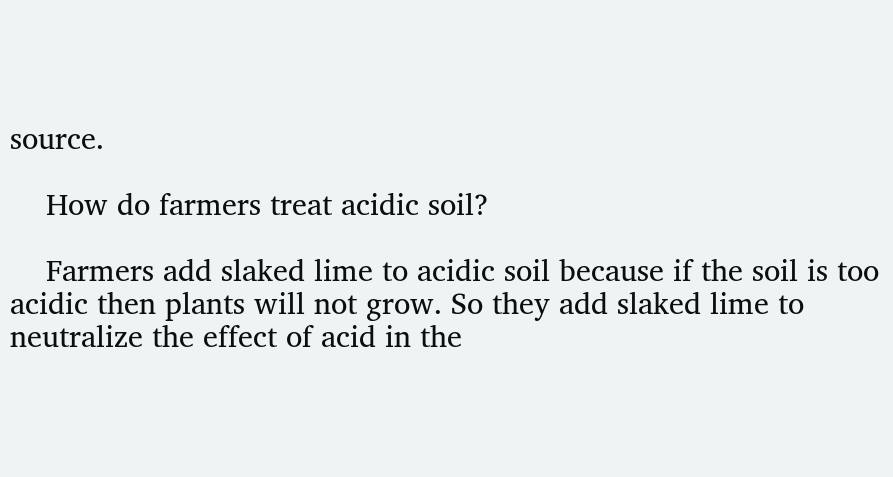source.

    How do farmers treat acidic soil?

    Farmers add slaked lime to acidic soil because if the soil is too acidic then plants will not grow. So they add slaked lime to neutralize the effect of acid in the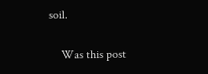soil.

    Was this post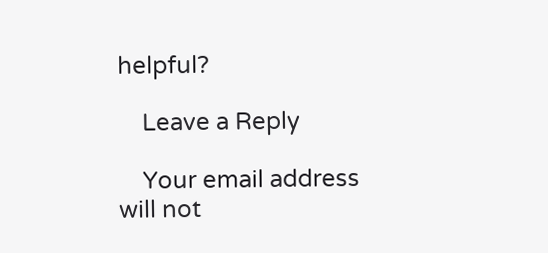helpful?

    Leave a Reply

    Your email address will not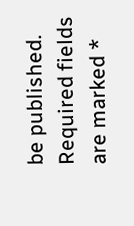be published. Required fields are marked *